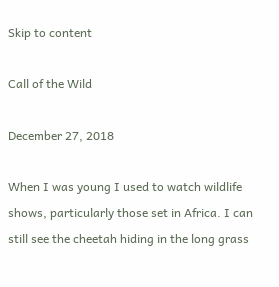Skip to content

Call of the Wild

December 27, 2018

When I was young I used to watch wildlife shows, particularly those set in Africa. I can still see the cheetah hiding in the long grass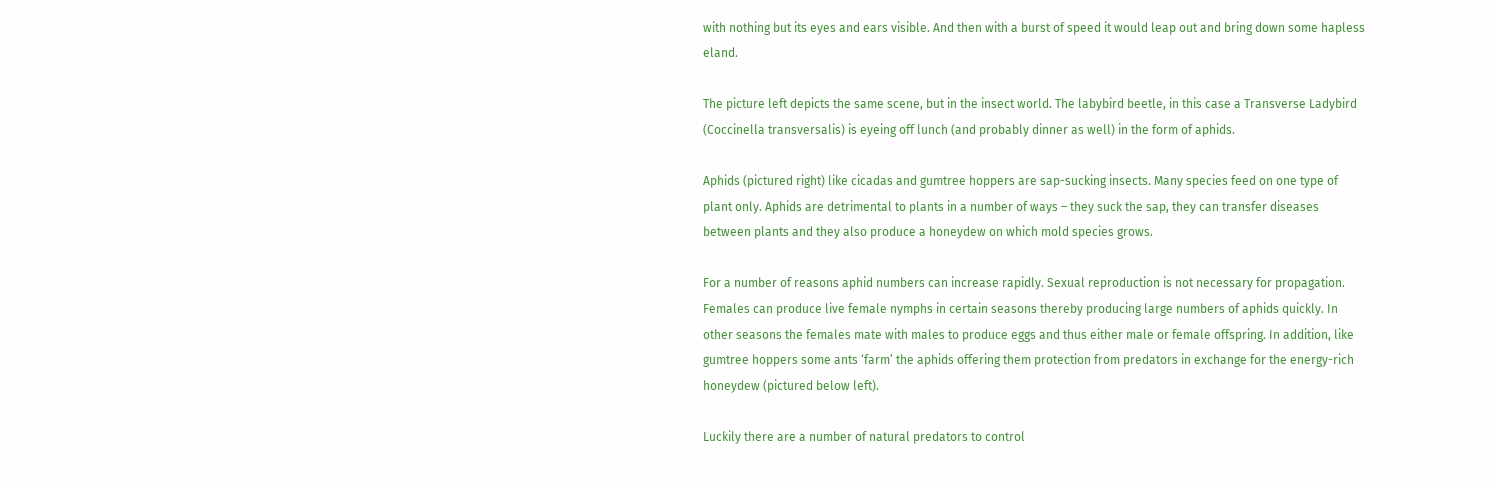with nothing but its eyes and ears visible. And then with a burst of speed it would leap out and bring down some hapless eland.

The picture left depicts the same scene, but in the insect world. The labybird beetle, in this case a Transverse Ladybird (Coccinella transversalis) is eyeing off lunch (and probably dinner as well) in the form of aphids.

Aphids (pictured right) like cicadas and gumtree hoppers are sap-sucking insects. Many species feed on one type of plant only. Aphids are detrimental to plants in a number of ways – they suck the sap, they can transfer diseases between plants and they also produce a honeydew on which mold species grows.

For a number of reasons aphid numbers can increase rapidly. Sexual reproduction is not necessary for propagation. Females can produce live female nymphs in certain seasons thereby producing large numbers of aphids quickly. In other seasons the females mate with males to produce eggs and thus either male or female offspring. In addition, like gumtree hoppers some ants ‘farm’ the aphids offering them protection from predators in exchange for the energy-rich honeydew (pictured below left).

Luckily there are a number of natural predators to control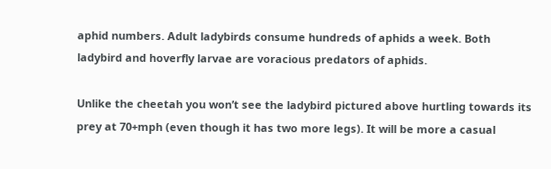aphid numbers. Adult ladybirds consume hundreds of aphids a week. Both ladybird and hoverfly larvae are voracious predators of aphids.

Unlike the cheetah you won’t see the ladybird pictured above hurtling towards its prey at 70+mph (even though it has two more legs). It will be more a casual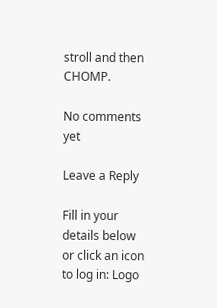stroll and then CHOMP.

No comments yet

Leave a Reply

Fill in your details below or click an icon to log in: Logo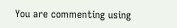You are commenting using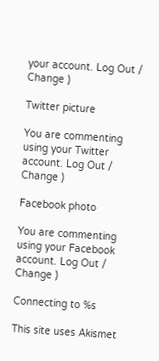your account. Log Out /  Change )

Twitter picture

You are commenting using your Twitter account. Log Out /  Change )

Facebook photo

You are commenting using your Facebook account. Log Out /  Change )

Connecting to %s

This site uses Akismet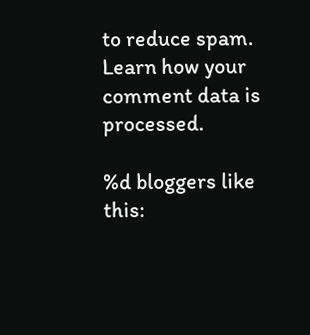to reduce spam. Learn how your comment data is processed.

%d bloggers like this: